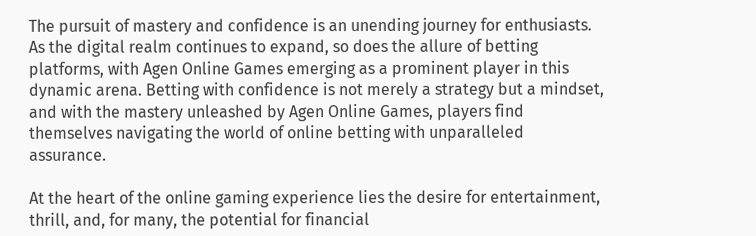The pursuit of mastery and confidence is an unending journey for enthusiasts. As the digital realm continues to expand, so does the allure of betting platforms, with Agen Online Games emerging as a prominent player in this dynamic arena. Betting with confidence is not merely a strategy but a mindset, and with the mastery unleashed by Agen Online Games, players find themselves navigating the world of online betting with unparalleled assurance.

At the heart of the online gaming experience lies the desire for entertainment, thrill, and, for many, the potential for financial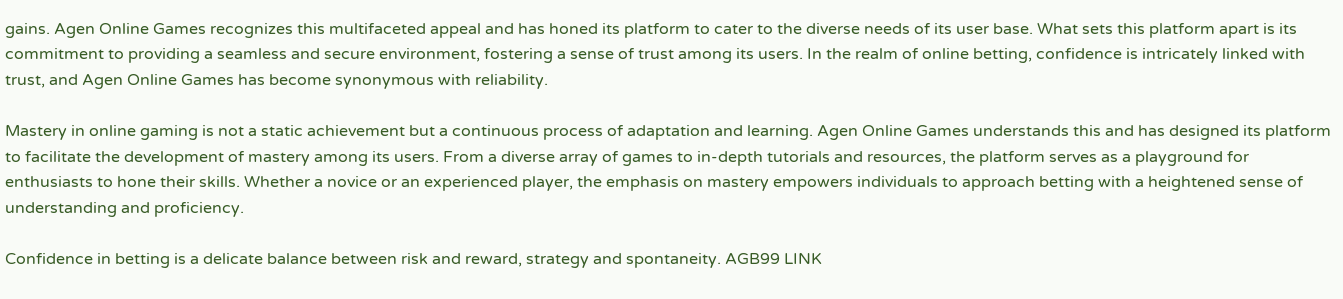gains. Agen Online Games recognizes this multifaceted appeal and has honed its platform to cater to the diverse needs of its user base. What sets this platform apart is its commitment to providing a seamless and secure environment, fostering a sense of trust among its users. In the realm of online betting, confidence is intricately linked with trust, and Agen Online Games has become synonymous with reliability.

Mastery in online gaming is not a static achievement but a continuous process of adaptation and learning. Agen Online Games understands this and has designed its platform to facilitate the development of mastery among its users. From a diverse array of games to in-depth tutorials and resources, the platform serves as a playground for enthusiasts to hone their skills. Whether a novice or an experienced player, the emphasis on mastery empowers individuals to approach betting with a heightened sense of understanding and proficiency.

Confidence in betting is a delicate balance between risk and reward, strategy and spontaneity. AGB99 LINK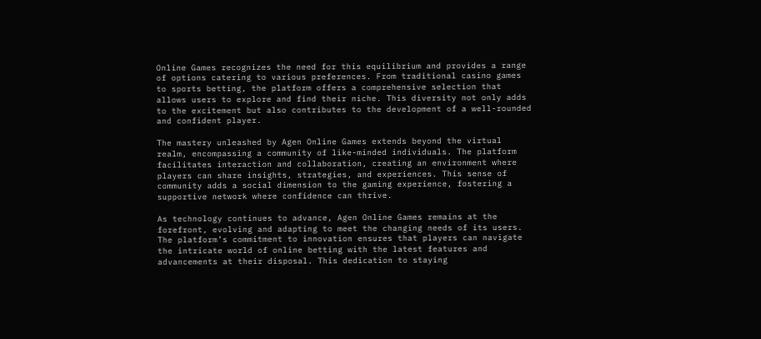Online Games recognizes the need for this equilibrium and provides a range of options catering to various preferences. From traditional casino games to sports betting, the platform offers a comprehensive selection that allows users to explore and find their niche. This diversity not only adds to the excitement but also contributes to the development of a well-rounded and confident player.

The mastery unleashed by Agen Online Games extends beyond the virtual realm, encompassing a community of like-minded individuals. The platform facilitates interaction and collaboration, creating an environment where players can share insights, strategies, and experiences. This sense of community adds a social dimension to the gaming experience, fostering a supportive network where confidence can thrive.

As technology continues to advance, Agen Online Games remains at the forefront, evolving and adapting to meet the changing needs of its users. The platform’s commitment to innovation ensures that players can navigate the intricate world of online betting with the latest features and advancements at their disposal. This dedication to staying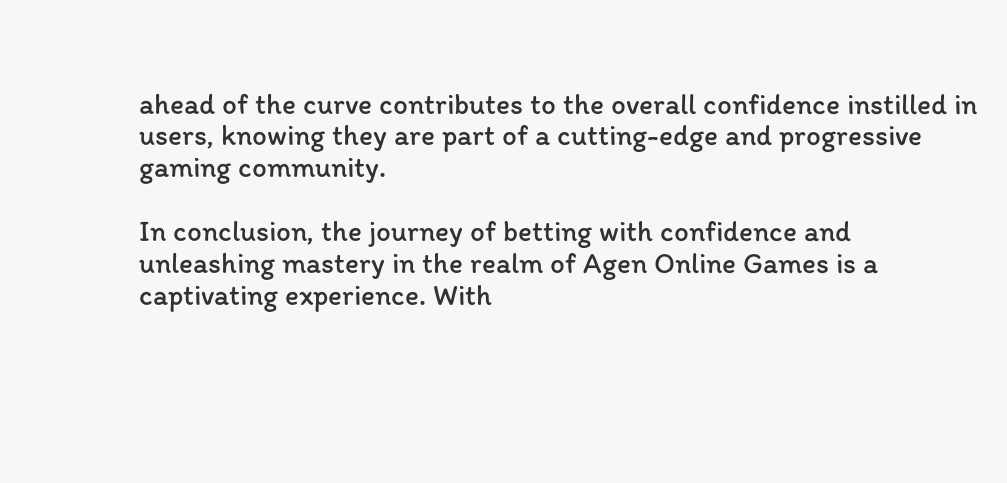ahead of the curve contributes to the overall confidence instilled in users, knowing they are part of a cutting-edge and progressive gaming community.

In conclusion, the journey of betting with confidence and unleashing mastery in the realm of Agen Online Games is a captivating experience. With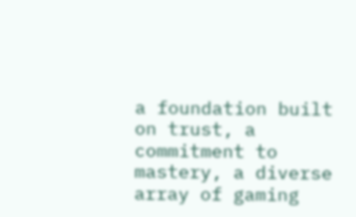a foundation built on trust, a commitment to mastery, a diverse array of gaming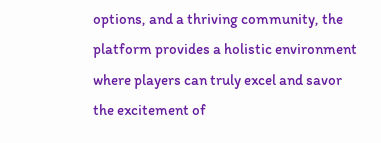options, and a thriving community, the platform provides a holistic environment where players can truly excel and savor the excitement of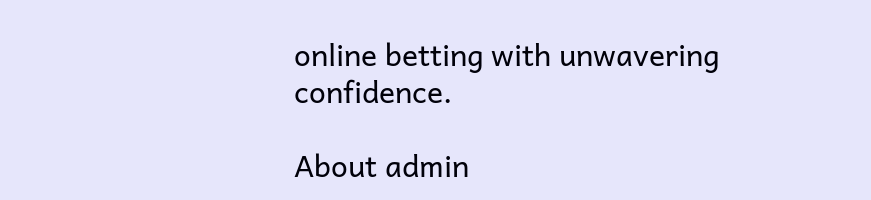online betting with unwavering confidence.

About admin